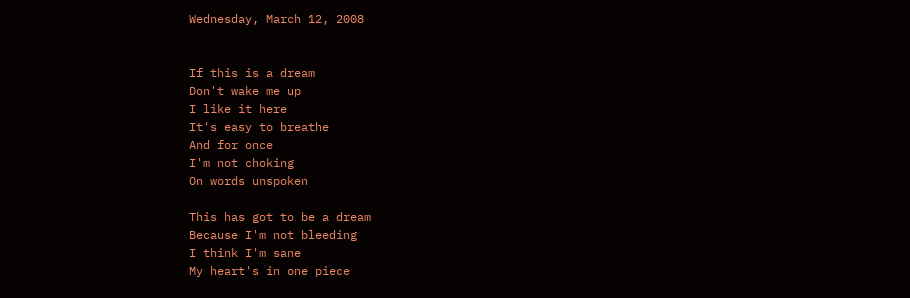Wednesday, March 12, 2008


If this is a dream
Don't wake me up
I like it here
It's easy to breathe
And for once
I'm not choking
On words unspoken

This has got to be a dream
Because I'm not bleeding
I think I'm sane
My heart's in one piece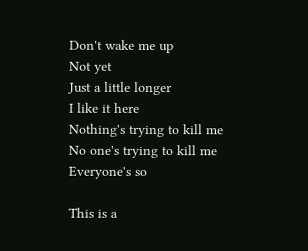Don't wake me up
Not yet
Just a little longer
I like it here
Nothing's trying to kill me
No one's trying to kill me
Everyone's so

This is a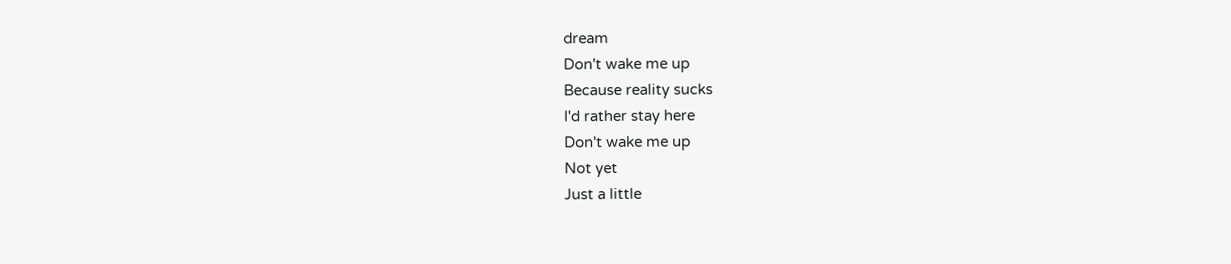dream
Don't wake me up
Because reality sucks
I'd rather stay here
Don't wake me up
Not yet
Just a little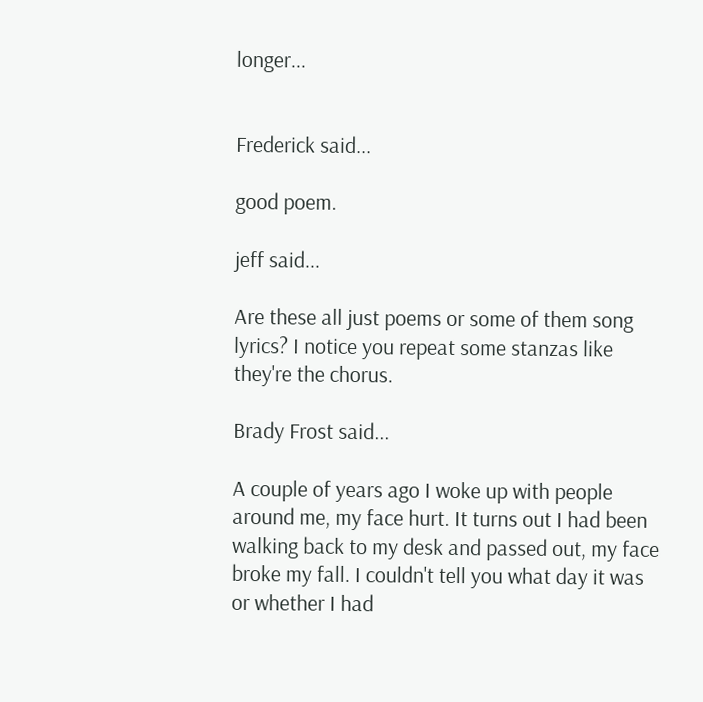longer...


Frederick said...

good poem.

jeff said...

Are these all just poems or some of them song lyrics? I notice you repeat some stanzas like they're the chorus.

Brady Frost said...

A couple of years ago I woke up with people around me, my face hurt. It turns out I had been walking back to my desk and passed out, my face broke my fall. I couldn't tell you what day it was or whether I had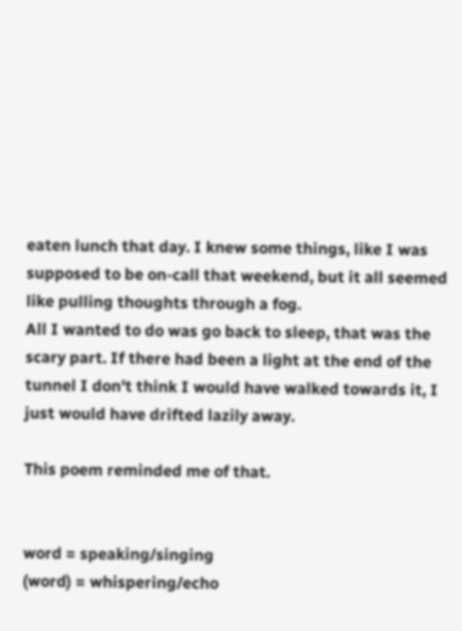eaten lunch that day. I knew some things, like I was supposed to be on-call that weekend, but it all seemed like pulling thoughts through a fog.
All I wanted to do was go back to sleep, that was the scary part. If there had been a light at the end of the tunnel I don't think I would have walked towards it, I just would have drifted lazily away.

This poem reminded me of that.


word = speaking/singing
(word) = whispering/echo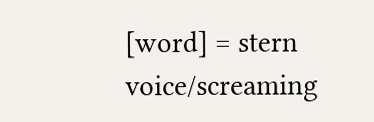[word] = stern voice/screaming